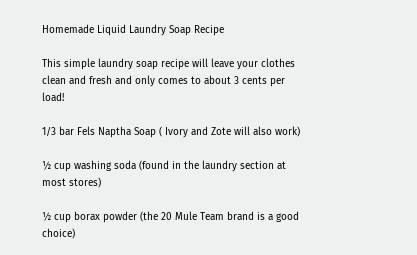Homemade Liquid Laundry Soap Recipe

This simple laundry soap recipe will leave your clothes clean and fresh and only comes to about 3 cents per load!

1/3 bar Fels Naptha Soap ( Ivory and Zote will also work)

½ cup washing soda (found in the laundry section at most stores)

½ cup borax powder (the 20 Mule Team brand is a good choice)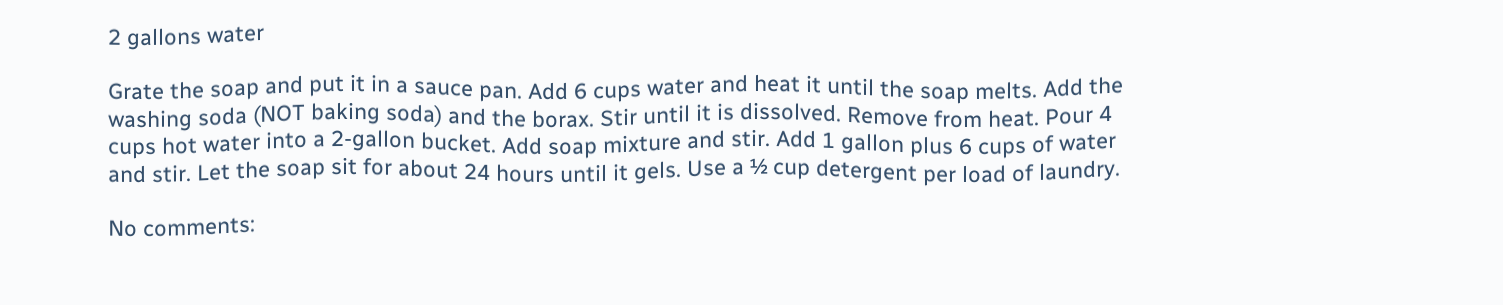2 gallons water

Grate the soap and put it in a sauce pan. Add 6 cups water and heat it until the soap melts. Add the washing soda (NOT baking soda) and the borax. Stir until it is dissolved. Remove from heat. Pour 4 cups hot water into a 2-gallon bucket. Add soap mixture and stir. Add 1 gallon plus 6 cups of water and stir. Let the soap sit for about 24 hours until it gels. Use a ½ cup detergent per load of laundry.

No comments: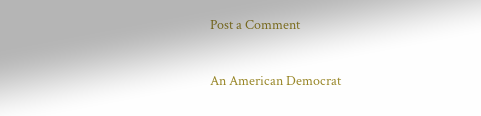Post a Comment

An American Democrat